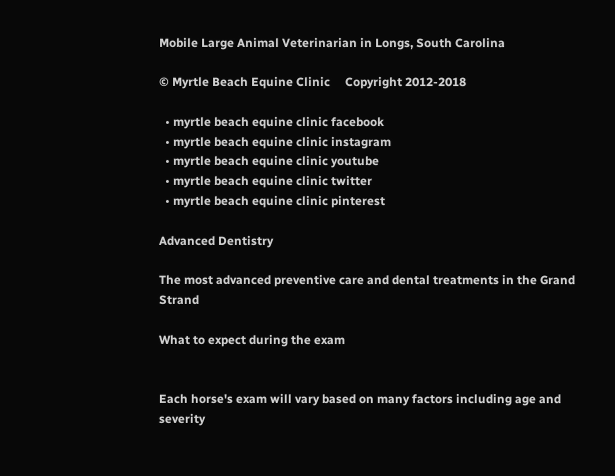Mobile Large Animal Veterinarian in Longs, South Carolina

© Myrtle Beach Equine Clinic     Copyright 2012-2018

  • myrtle beach equine clinic facebook
  • myrtle beach equine clinic instagram
  • myrtle beach equine clinic youtube
  • myrtle beach equine clinic twitter
  • myrtle beach equine clinic pinterest

Advanced Dentistry

The most advanced preventive care and dental treatments in the Grand Strand

What to expect during the exam


Each horse's exam will vary based on many factors including age and severity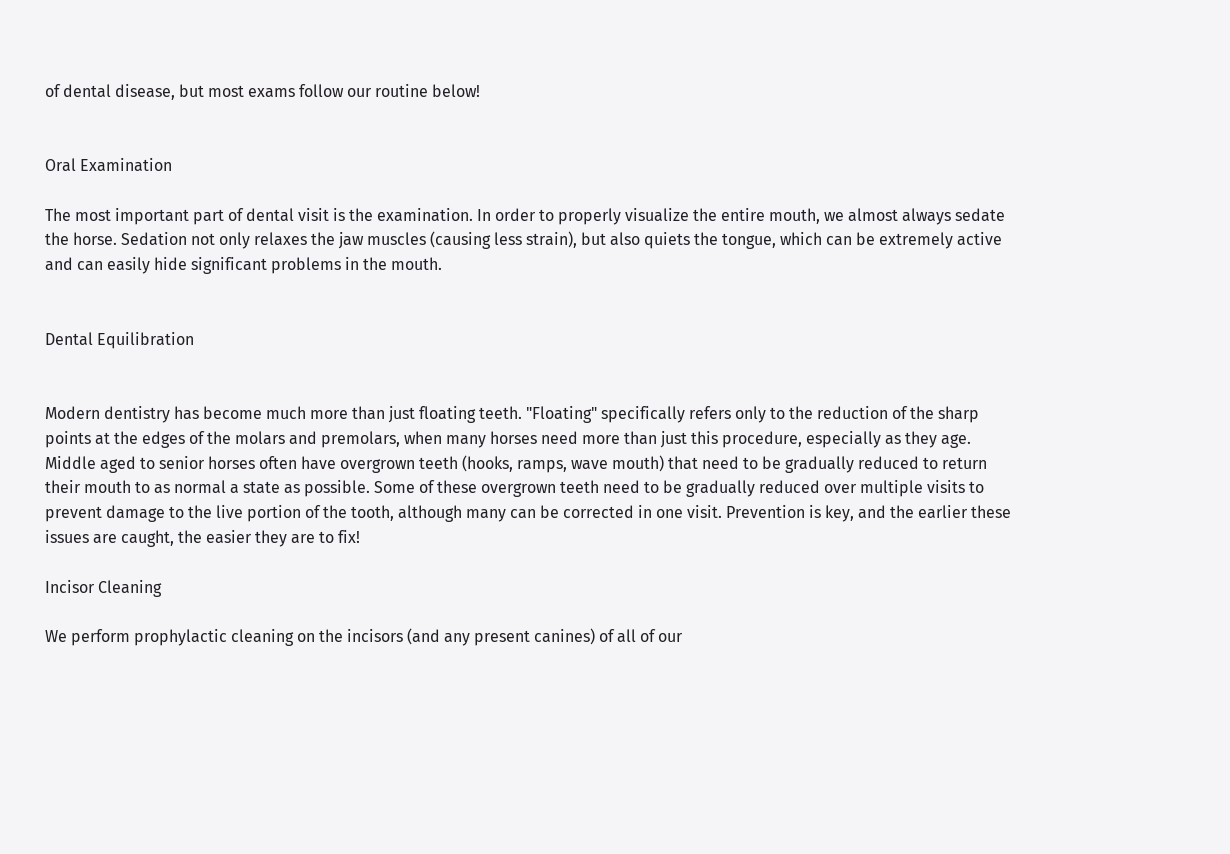of dental disease, but most exams follow our routine below!


Oral Examination

The most important part of dental visit is the examination. In order to properly visualize the entire mouth, we almost always sedate the horse. Sedation not only relaxes the jaw muscles (causing less strain), but also quiets the tongue, which can be extremely active and can easily hide significant problems in the mouth.


Dental Equilibration


Modern dentistry has become much more than just floating teeth. "Floating" specifically refers only to the reduction of the sharp points at the edges of the molars and premolars, when many horses need more than just this procedure, especially as they age. Middle aged to senior horses often have overgrown teeth (hooks, ramps, wave mouth) that need to be gradually reduced to return their mouth to as normal a state as possible. Some of these overgrown teeth need to be gradually reduced over multiple visits to prevent damage to the live portion of the tooth, although many can be corrected in one visit. Prevention is key, and the earlier these issues are caught, the easier they are to fix!

Incisor Cleaning

We perform prophylactic cleaning on the incisors (and any present canines) of all of our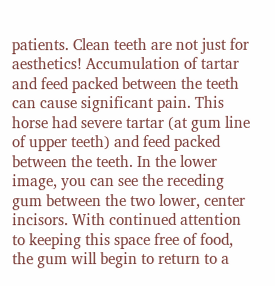patients. Clean teeth are not just for aesthetics! Accumulation of tartar and feed packed between the teeth can cause significant pain. This horse had severe tartar (at gum line of upper teeth) and feed packed between the teeth. In the lower image, you can see the receding gum between the two lower, center incisors. With continued attention to keeping this space free of food, the gum will begin to return to a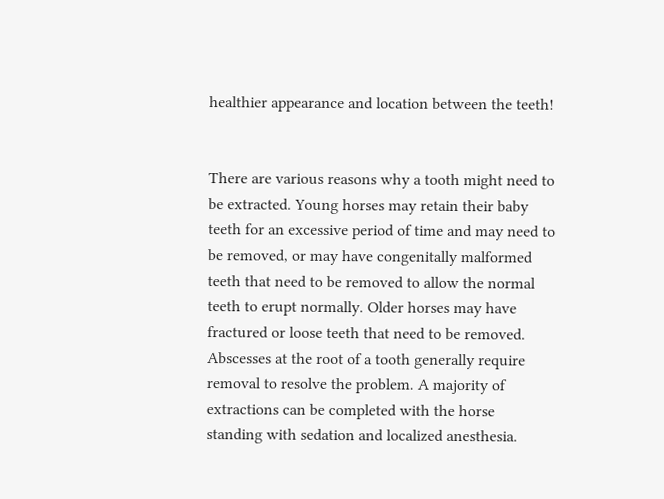healthier appearance and location between the teeth!


There are various reasons why a tooth might need to be extracted. Young horses may retain their baby teeth for an excessive period of time and may need to be removed, or may have congenitally malformed teeth that need to be removed to allow the normal teeth to erupt normally. Older horses may have fractured or loose teeth that need to be removed. Abscesses at the root of a tooth generally require removal to resolve the problem. A majority of extractions can be completed with the horse standing with sedation and localized anesthesia.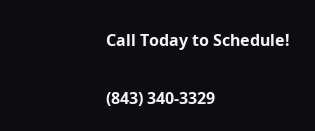Call Today to Schedule!

(843) 340-3329